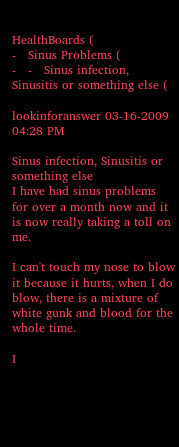HealthBoards (
-   Sinus Problems (
-   -   Sinus infection, Sinusitis or something else (

lookinforanswer 03-16-2009 04:28 PM

Sinus infection, Sinusitis or something else
I have had sinus problems for over a month now and it is now really taking a toll on me.

I can't touch my nose to blow it because it hurts, when I do blow, there is a mixture of white gunk and blood for the whole time.

I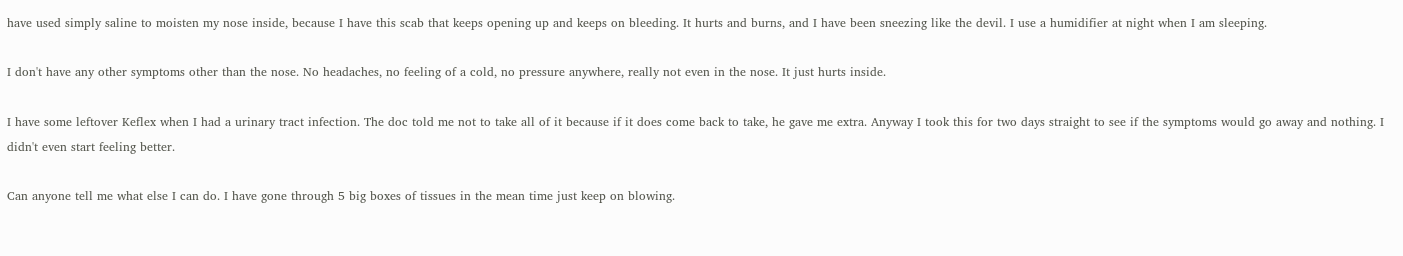have used simply saline to moisten my nose inside, because I have this scab that keeps opening up and keeps on bleeding. It hurts and burns, and I have been sneezing like the devil. I use a humidifier at night when I am sleeping.

I don't have any other symptoms other than the nose. No headaches, no feeling of a cold, no pressure anywhere, really not even in the nose. It just hurts inside.

I have some leftover Keflex when I had a urinary tract infection. The doc told me not to take all of it because if it does come back to take, he gave me extra. Anyway I took this for two days straight to see if the symptoms would go away and nothing. I didn't even start feeling better.

Can anyone tell me what else I can do. I have gone through 5 big boxes of tissues in the mean time just keep on blowing.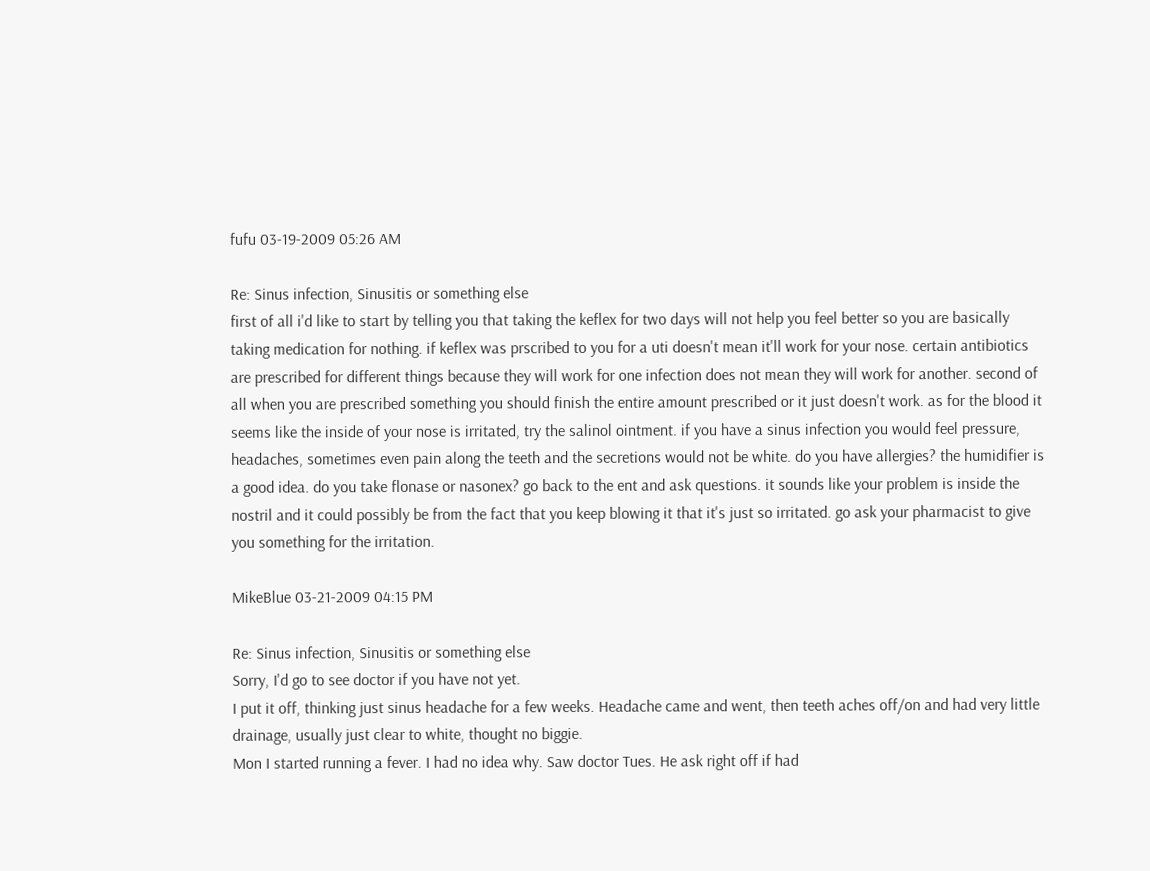fufu 03-19-2009 05:26 AM

Re: Sinus infection, Sinusitis or something else
first of all i'd like to start by telling you that taking the keflex for two days will not help you feel better so you are basically taking medication for nothing. if keflex was prscribed to you for a uti doesn't mean it'll work for your nose. certain antibiotics are prescribed for different things because they will work for one infection does not mean they will work for another. second of all when you are prescribed something you should finish the entire amount prescribed or it just doesn't work. as for the blood it seems like the inside of your nose is irritated, try the salinol ointment. if you have a sinus infection you would feel pressure, headaches, sometimes even pain along the teeth and the secretions would not be white. do you have allergies? the humidifier is a good idea. do you take flonase or nasonex? go back to the ent and ask questions. it sounds like your problem is inside the nostril and it could possibly be from the fact that you keep blowing it that it's just so irritated. go ask your pharmacist to give you something for the irritation.

MikeBlue 03-21-2009 04:15 PM

Re: Sinus infection, Sinusitis or something else
Sorry, I'd go to see doctor if you have not yet.
I put it off, thinking just sinus headache for a few weeks. Headache came and went, then teeth aches off/on and had very little drainage, usually just clear to white, thought no biggie.
Mon I started running a fever. I had no idea why. Saw doctor Tues. He ask right off if had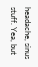headache, sinus stuff. Yea, but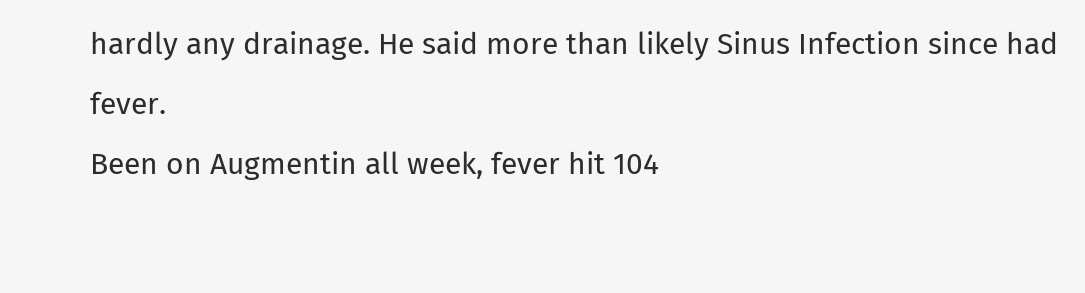hardly any drainage. He said more than likely Sinus Infection since had fever.
Been on Augmentin all week, fever hit 104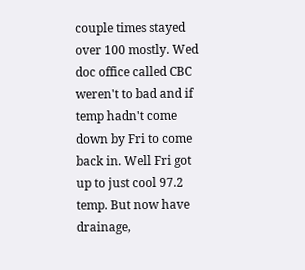couple times stayed over 100 mostly. Wed doc office called CBC weren't to bad and if temp hadn't come down by Fri to come back in. Well Fri got up to just cool 97.2 temp. But now have drainage,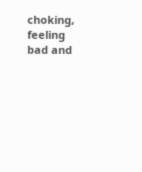choking, feeling bad and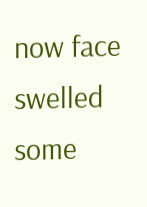now face swelled some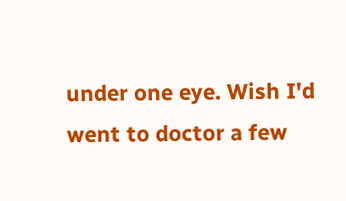under one eye. Wish I'd went to doctor a few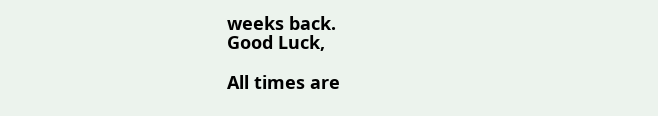weeks back.
Good Luck,

All times are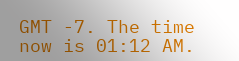GMT -7. The time now is 01:12 AM.